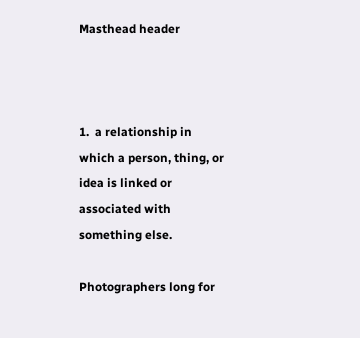Masthead header



1.  a relationship in which a person, thing, or idea is linked or associated with something else.

Photographers long for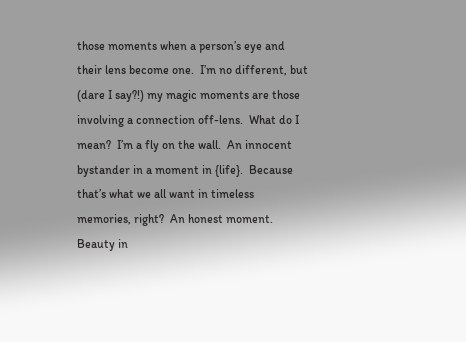those moments when a person’s eye and their lens become one.  I’m no different, but (dare I say?!) my magic moments are those involving a connection off-lens.  What do I mean?  I’m a fly on the wall.  An innocent bystander in a moment in {life}.  Because that’s what we all want in timeless memories, right?  An honest moment.  Beauty in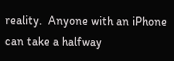reality.  Anyone with an iPhone can take a halfway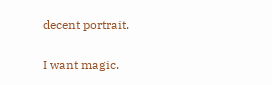decent portrait.

I want magic.